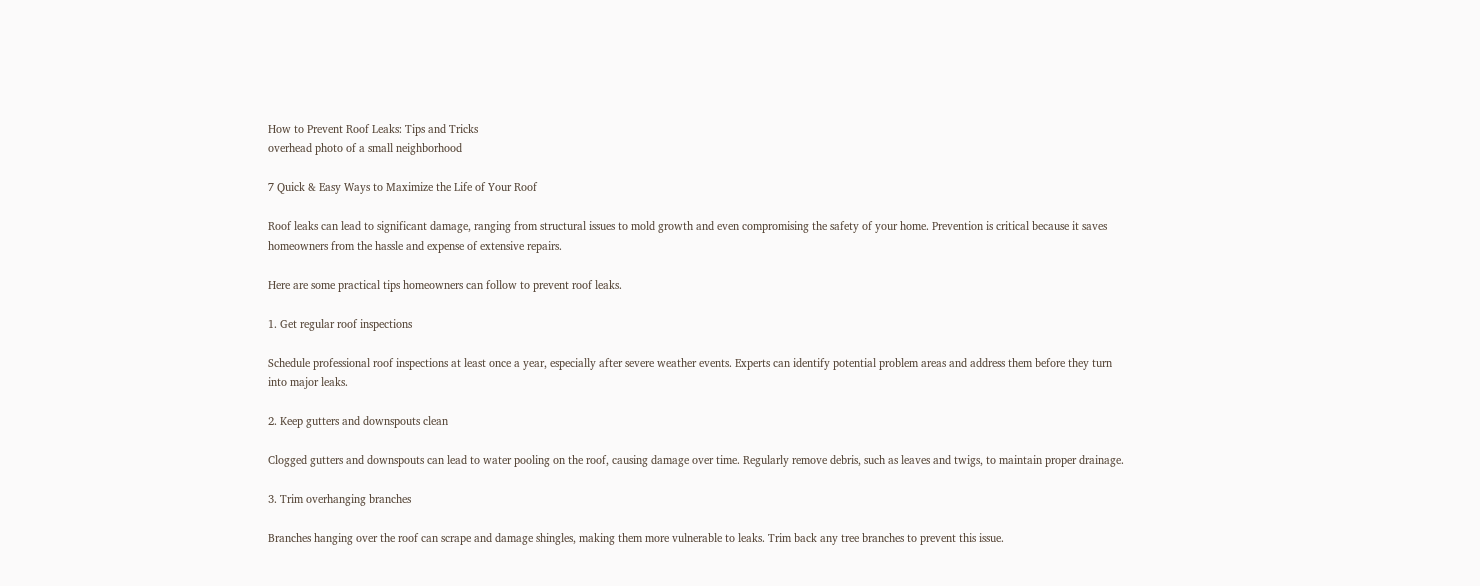How to Prevent Roof Leaks: Tips and Tricks
overhead photo of a small neighborhood

7 Quick & Easy Ways to Maximize the Life of Your Roof

Roof leaks can lead to significant damage, ranging from structural issues to mold growth and even compromising the safety of your home. Prevention is critical because it saves homeowners from the hassle and expense of extensive repairs.

Here are some practical tips homeowners can follow to prevent roof leaks.

1. Get regular roof inspections

Schedule professional roof inspections at least once a year, especially after severe weather events. Experts can identify potential problem areas and address them before they turn into major leaks.

2. Keep gutters and downspouts clean

Clogged gutters and downspouts can lead to water pooling on the roof, causing damage over time. Regularly remove debris, such as leaves and twigs, to maintain proper drainage.

3. Trim overhanging branches

Branches hanging over the roof can scrape and damage shingles, making them more vulnerable to leaks. Trim back any tree branches to prevent this issue.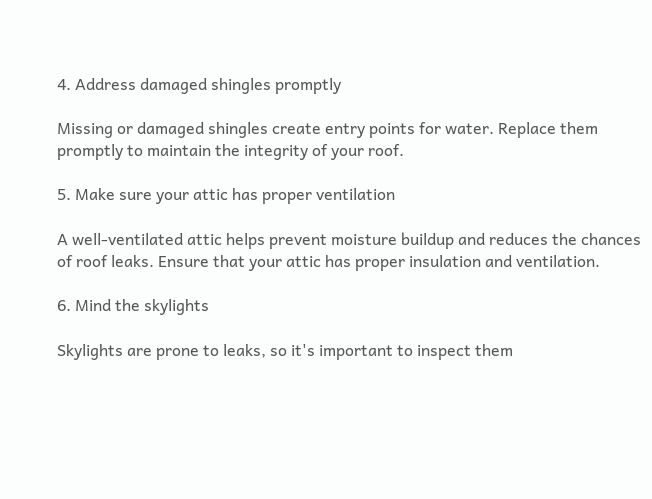4. Address damaged shingles promptly

Missing or damaged shingles create entry points for water. Replace them promptly to maintain the integrity of your roof.

5. Make sure your attic has proper ventilation

A well-ventilated attic helps prevent moisture buildup and reduces the chances of roof leaks. Ensure that your attic has proper insulation and ventilation.

6. Mind the skylights

Skylights are prone to leaks, so it's important to inspect them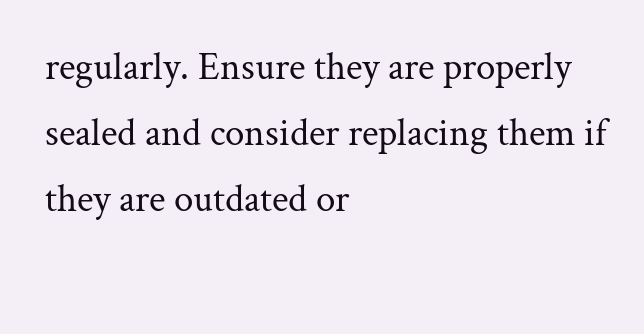regularly. Ensure they are properly sealed and consider replacing them if they are outdated or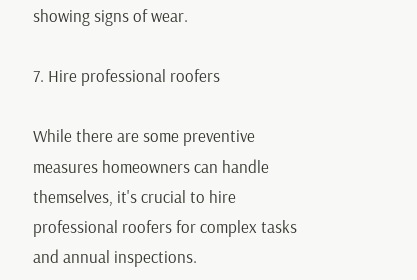showing signs of wear.

7. Hire professional roofers

While there are some preventive measures homeowners can handle themselves, it's crucial to hire professional roofers for complex tasks and annual inspections.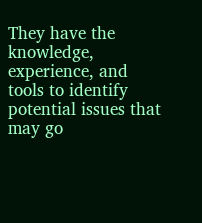They have the knowledge, experience, and tools to identify potential issues that may go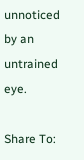unnoticed by an untrained eye.

Share To: